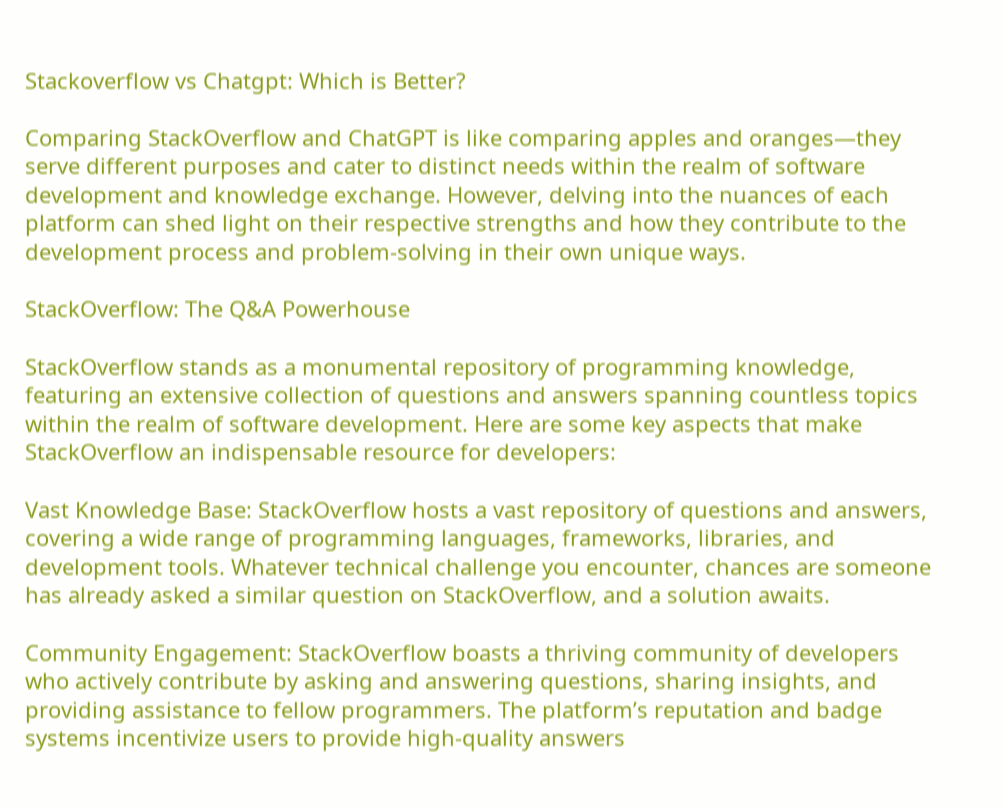Stackoverflow vs Chatgpt: Which is Better?

Comparing StackOverflow and ChatGPT is like comparing apples and oranges—they serve different purposes and cater to distinct needs within the realm of software development and knowledge exchange. However, delving into the nuances of each platform can shed light on their respective strengths and how they contribute to the development process and problem-solving in their own unique ways.

StackOverflow: The Q&A Powerhouse

StackOverflow stands as a monumental repository of programming knowledge, featuring an extensive collection of questions and answers spanning countless topics within the realm of software development. Here are some key aspects that make StackOverflow an indispensable resource for developers:

Vast Knowledge Base: StackOverflow hosts a vast repository of questions and answers, covering a wide range of programming languages, frameworks, libraries, and development tools. Whatever technical challenge you encounter, chances are someone has already asked a similar question on StackOverflow, and a solution awaits.

Community Engagement: StackOverflow boasts a thriving community of developers who actively contribute by asking and answering questions, sharing insights, and providing assistance to fellow programmers. The platform’s reputation and badge systems incentivize users to provide high-quality answers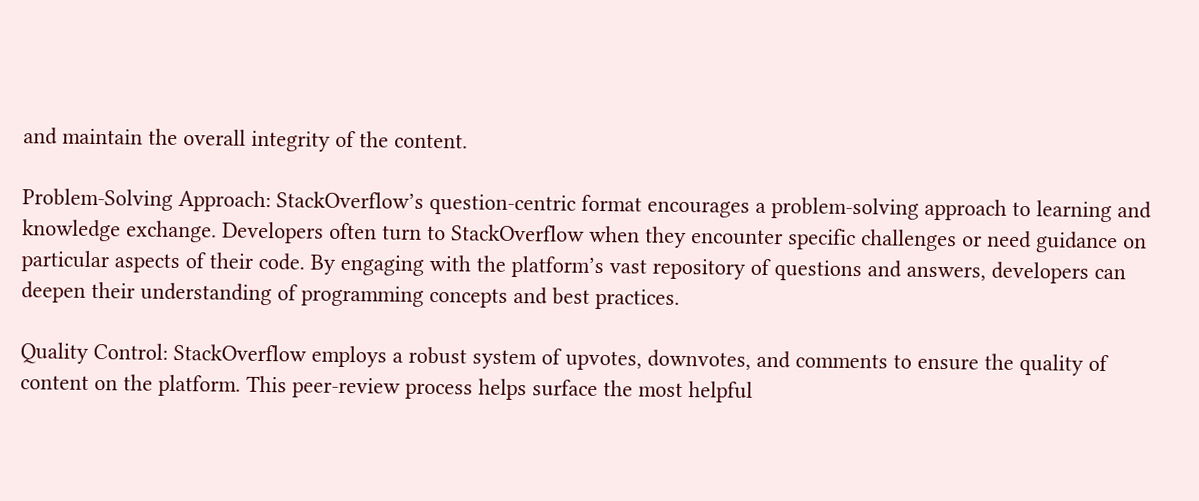and maintain the overall integrity of the content.

Problem-Solving Approach: StackOverflow’s question-centric format encourages a problem-solving approach to learning and knowledge exchange. Developers often turn to StackOverflow when they encounter specific challenges or need guidance on particular aspects of their code. By engaging with the platform’s vast repository of questions and answers, developers can deepen their understanding of programming concepts and best practices.

Quality Control: StackOverflow employs a robust system of upvotes, downvotes, and comments to ensure the quality of content on the platform. This peer-review process helps surface the most helpful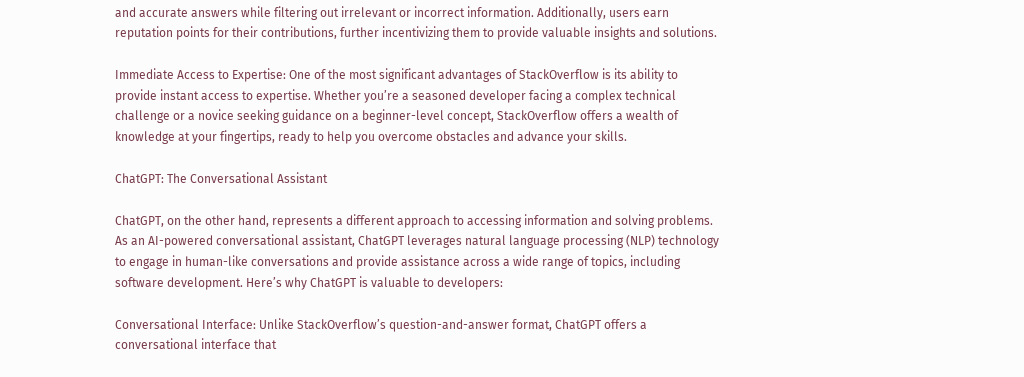and accurate answers while filtering out irrelevant or incorrect information. Additionally, users earn reputation points for their contributions, further incentivizing them to provide valuable insights and solutions.

Immediate Access to Expertise: One of the most significant advantages of StackOverflow is its ability to provide instant access to expertise. Whether you’re a seasoned developer facing a complex technical challenge or a novice seeking guidance on a beginner-level concept, StackOverflow offers a wealth of knowledge at your fingertips, ready to help you overcome obstacles and advance your skills.

ChatGPT: The Conversational Assistant

ChatGPT, on the other hand, represents a different approach to accessing information and solving problems. As an AI-powered conversational assistant, ChatGPT leverages natural language processing (NLP) technology to engage in human-like conversations and provide assistance across a wide range of topics, including software development. Here’s why ChatGPT is valuable to developers:

Conversational Interface: Unlike StackOverflow’s question-and-answer format, ChatGPT offers a conversational interface that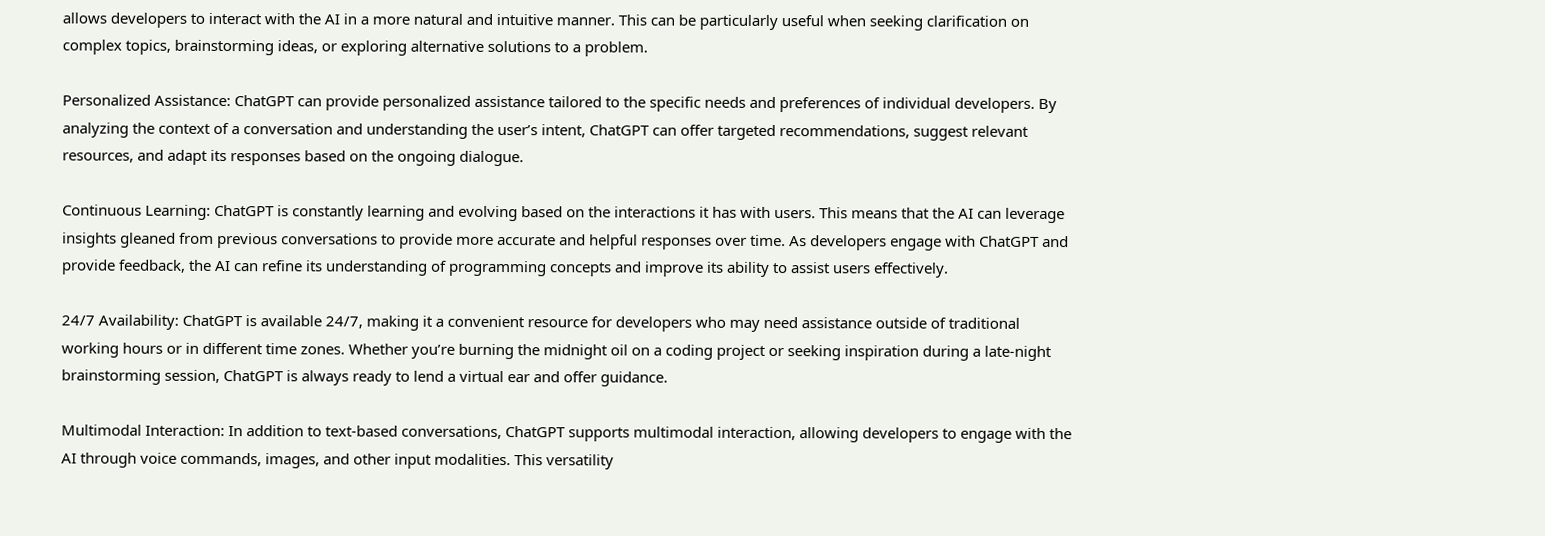allows developers to interact with the AI in a more natural and intuitive manner. This can be particularly useful when seeking clarification on complex topics, brainstorming ideas, or exploring alternative solutions to a problem.

Personalized Assistance: ChatGPT can provide personalized assistance tailored to the specific needs and preferences of individual developers. By analyzing the context of a conversation and understanding the user’s intent, ChatGPT can offer targeted recommendations, suggest relevant resources, and adapt its responses based on the ongoing dialogue.

Continuous Learning: ChatGPT is constantly learning and evolving based on the interactions it has with users. This means that the AI can leverage insights gleaned from previous conversations to provide more accurate and helpful responses over time. As developers engage with ChatGPT and provide feedback, the AI can refine its understanding of programming concepts and improve its ability to assist users effectively.

24/7 Availability: ChatGPT is available 24/7, making it a convenient resource for developers who may need assistance outside of traditional working hours or in different time zones. Whether you’re burning the midnight oil on a coding project or seeking inspiration during a late-night brainstorming session, ChatGPT is always ready to lend a virtual ear and offer guidance.

Multimodal Interaction: In addition to text-based conversations, ChatGPT supports multimodal interaction, allowing developers to engage with the AI through voice commands, images, and other input modalities. This versatility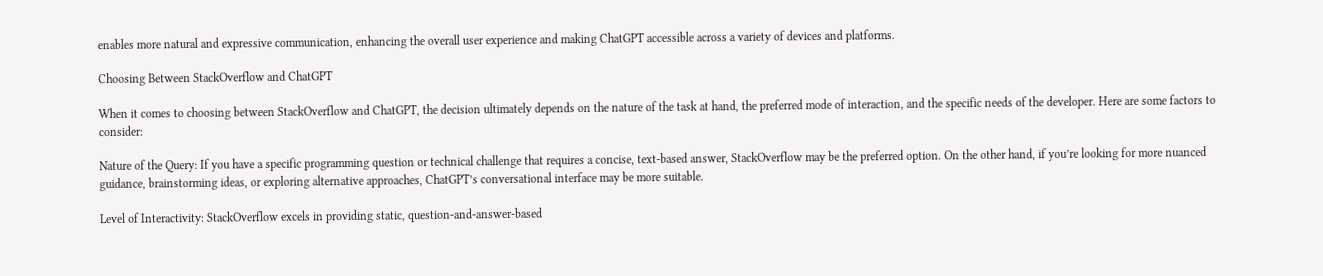enables more natural and expressive communication, enhancing the overall user experience and making ChatGPT accessible across a variety of devices and platforms.

Choosing Between StackOverflow and ChatGPT

When it comes to choosing between StackOverflow and ChatGPT, the decision ultimately depends on the nature of the task at hand, the preferred mode of interaction, and the specific needs of the developer. Here are some factors to consider:

Nature of the Query: If you have a specific programming question or technical challenge that requires a concise, text-based answer, StackOverflow may be the preferred option. On the other hand, if you’re looking for more nuanced guidance, brainstorming ideas, or exploring alternative approaches, ChatGPT’s conversational interface may be more suitable.

Level of Interactivity: StackOverflow excels in providing static, question-and-answer-based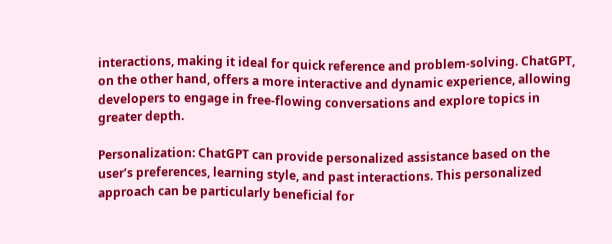interactions, making it ideal for quick reference and problem-solving. ChatGPT, on the other hand, offers a more interactive and dynamic experience, allowing developers to engage in free-flowing conversations and explore topics in greater depth.

Personalization: ChatGPT can provide personalized assistance based on the user’s preferences, learning style, and past interactions. This personalized approach can be particularly beneficial for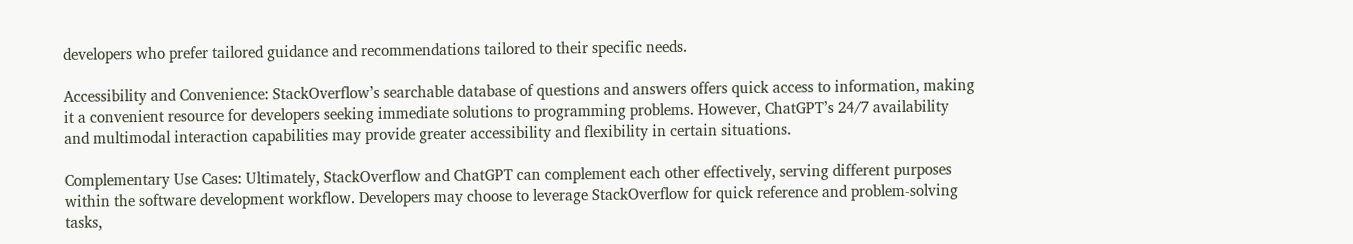developers who prefer tailored guidance and recommendations tailored to their specific needs.

Accessibility and Convenience: StackOverflow’s searchable database of questions and answers offers quick access to information, making it a convenient resource for developers seeking immediate solutions to programming problems. However, ChatGPT’s 24/7 availability and multimodal interaction capabilities may provide greater accessibility and flexibility in certain situations.

Complementary Use Cases: Ultimately, StackOverflow and ChatGPT can complement each other effectively, serving different purposes within the software development workflow. Developers may choose to leverage StackOverflow for quick reference and problem-solving tasks,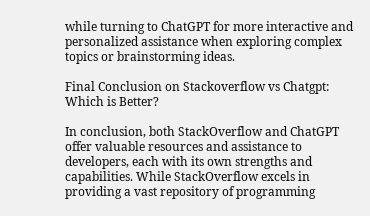while turning to ChatGPT for more interactive and personalized assistance when exploring complex topics or brainstorming ideas.

Final Conclusion on Stackoverflow vs Chatgpt: Which is Better?

In conclusion, both StackOverflow and ChatGPT offer valuable resources and assistance to developers, each with its own strengths and capabilities. While StackOverflow excels in providing a vast repository of programming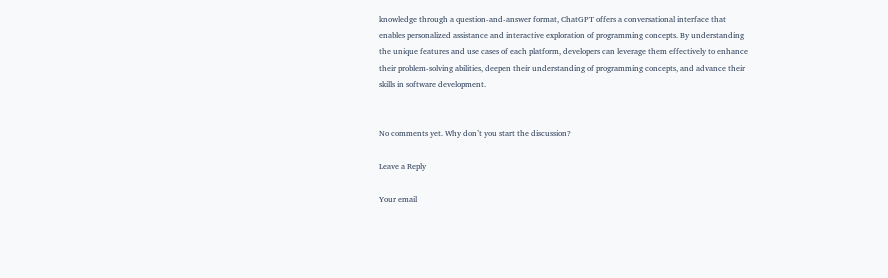knowledge through a question-and-answer format, ChatGPT offers a conversational interface that enables personalized assistance and interactive exploration of programming concepts. By understanding the unique features and use cases of each platform, developers can leverage them effectively to enhance their problem-solving abilities, deepen their understanding of programming concepts, and advance their skills in software development.


No comments yet. Why don’t you start the discussion?

Leave a Reply

Your email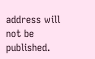address will not be published.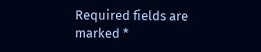Required fields are marked *